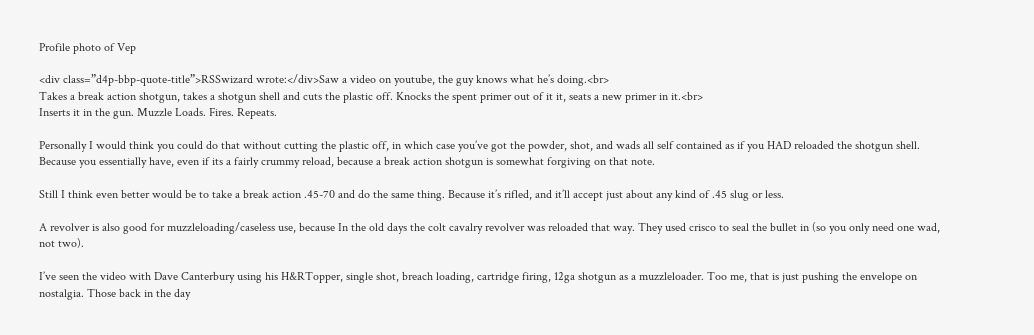Profile photo of Vep

<div class=”d4p-bbp-quote-title”>RSSwizard wrote:</div>Saw a video on youtube, the guy knows what he’s doing.<br>
Takes a break action shotgun, takes a shotgun shell and cuts the plastic off. Knocks the spent primer out of it it, seats a new primer in it.<br>
Inserts it in the gun. Muzzle Loads. Fires. Repeats.

Personally I would think you could do that without cutting the plastic off, in which case you’ve got the powder, shot, and wads all self contained as if you HAD reloaded the shotgun shell. Because you essentially have, even if its a fairly crummy reload, because a break action shotgun is somewhat forgiving on that note.

Still I think even better would be to take a break action .45-70 and do the same thing. Because it’s rifled, and it’ll accept just about any kind of .45 slug or less.

A revolver is also good for muzzleloading/caseless use, because In the old days the colt cavalry revolver was reloaded that way. They used crisco to seal the bullet in (so you only need one wad, not two).

I’ve seen the video with Dave Canterbury using his H&RTopper, single shot, breach loading, cartridge firing, 12ga shotgun as a muzzleloader. Too me, that is just pushing the envelope on nostalgia. Those back in the day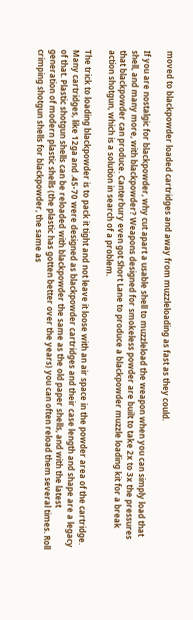moved to blackpowder loaded cartridges and away from muzzleloading as fast as they could.

If you are nostalgic for blackpowder, why cut apart a usable shell to muzzleload the weapon when you can simply load that shell, and many more, with blackpowder? Weapons designed for smokeless powder are built to take 2x to 3x the pressures that blackpowder can produce. Canterbury even got Short Lane to produce a blackpowder muzzle loading kit for a break action shotgun, which is a solution in search of a problem.

The trick to loading blackpowder is to pack it tight and not leave it loose with an air space in the powder area of the cartridge. Many cartridges, like 12ga and .45-70 were designed as blackpowder cartridges and their case length and shape are a legacy of that. Plastic shotgun shells can be reloaded with blackpowder the same as the old paper shells, and with the latest generation of modern plastic shells (the plastic has gotten better over the years) you can often reload them several times. Roll crimping shotgun shells for blackpowder, the same as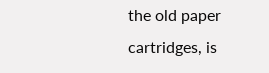the old paper cartridges, is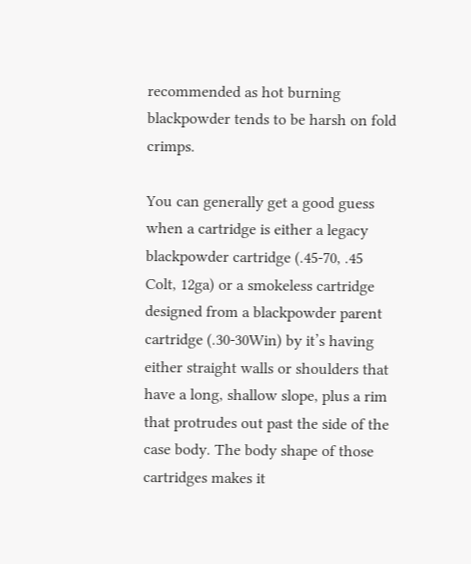recommended as hot burning blackpowder tends to be harsh on fold crimps.

You can generally get a good guess when a cartridge is either a legacy blackpowder cartridge (.45-70, .45 Colt, 12ga) or a smokeless cartridge designed from a blackpowder parent cartridge (.30-30Win) by it’s having either straight walls or shoulders that have a long, shallow slope, plus a rim that protrudes out past the side of the case body. The body shape of those cartridges makes it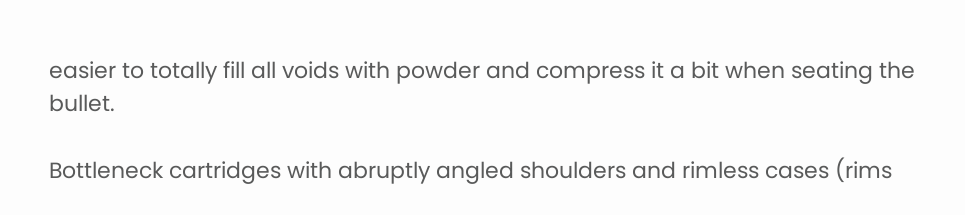easier to totally fill all voids with powder and compress it a bit when seating the bullet.

Bottleneck cartridges with abruptly angled shoulders and rimless cases (rims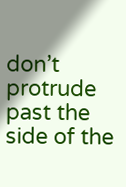don’t protrude past the side of the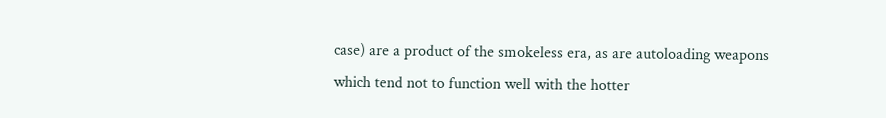case) are a product of the smokeless era, as are autoloading weapons which tend not to function well with the hotter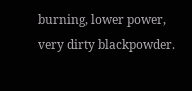burning, lower power, very dirty blackpowder.